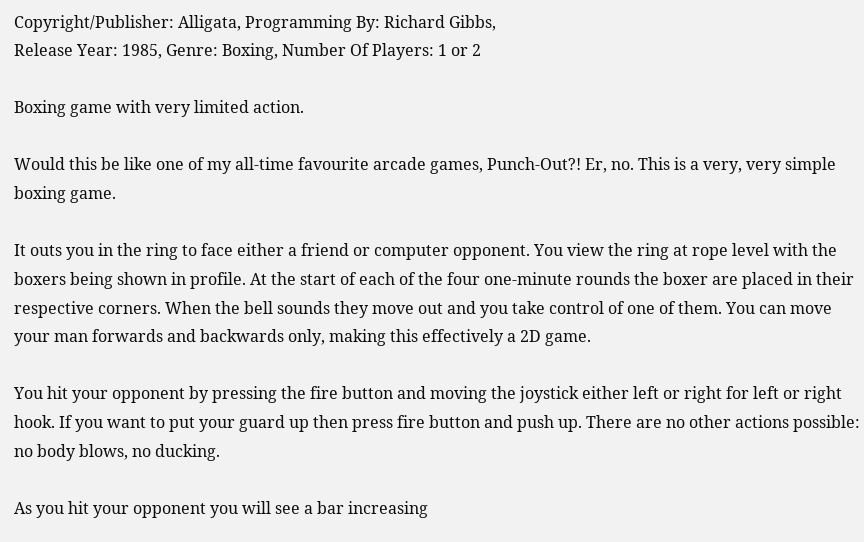Copyright/Publisher: Alligata, Programming By: Richard Gibbs,
Release Year: 1985, Genre: Boxing, Number Of Players: 1 or 2

Boxing game with very limited action.

Would this be like one of my all-time favourite arcade games, Punch-Out?! Er, no. This is a very, very simple boxing game.

It outs you in the ring to face either a friend or computer opponent. You view the ring at rope level with the boxers being shown in profile. At the start of each of the four one-minute rounds the boxer are placed in their respective corners. When the bell sounds they move out and you take control of one of them. You can move your man forwards and backwards only, making this effectively a 2D game.

You hit your opponent by pressing the fire button and moving the joystick either left or right for left or right hook. If you want to put your guard up then press fire button and push up. There are no other actions possible: no body blows, no ducking.

As you hit your opponent you will see a bar increasing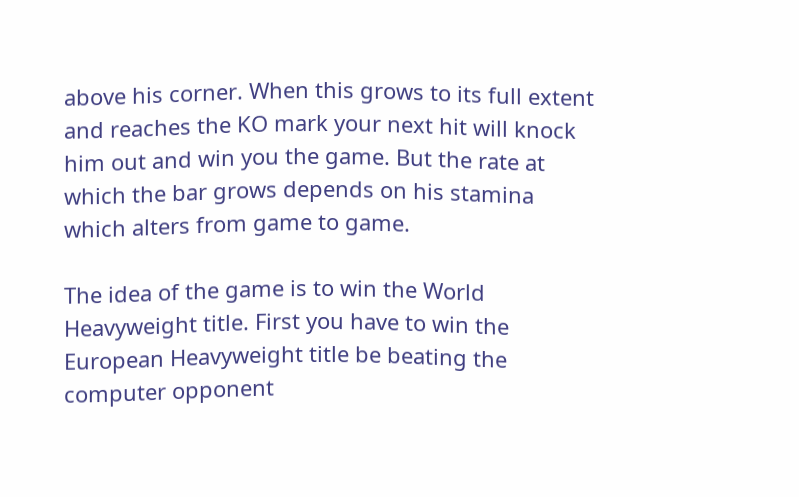above his corner. When this grows to its full extent and reaches the KO mark your next hit will knock him out and win you the game. But the rate at which the bar grows depends on his stamina which alters from game to game.

The idea of the game is to win the World Heavyweight title. First you have to win the European Heavyweight title be beating the computer opponent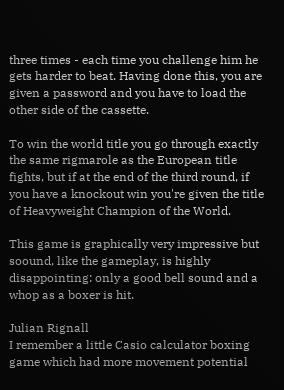three times - each time you challenge him he gets harder to beat. Having done this, you are given a password and you have to load the other side of the cassette.

To win the world title you go through exactly the same rigmarole as the European title fights, but if at the end of the third round, if you have a knockout win you're given the title of Heavyweight Champion of the World.

This game is graphically very impressive but soound, like the gameplay, is highly disappointing: only a good bell sound and a whop as a boxer is hit.

Julian Rignall
I remember a little Casio calculator boxing game which had more movement potential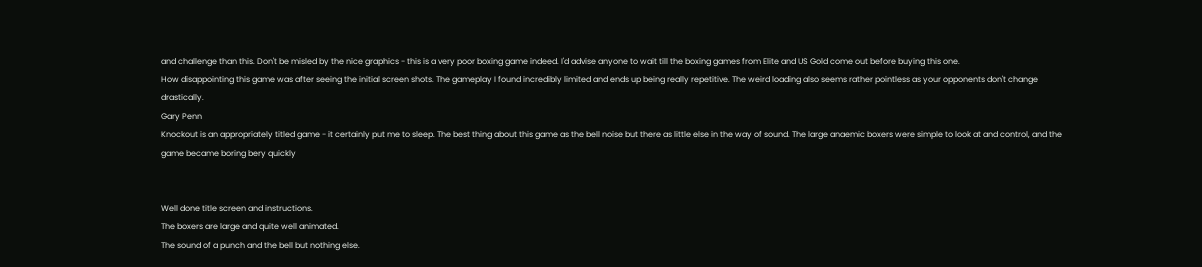and challenge than this. Don't be misled by the nice graphics - this is a very poor boxing game indeed. I'd advise anyone to wait till the boxing games from Elite and US Gold come out before buying this one.
How disappointing this game was after seeing the initial screen shots. The gameplay I found incredibly limited and ends up being really repetitive. The weird loading also seems rather pointless as your opponents don't change drastically.
Gary Penn
Knockout is an appropriately titled game - it certainly put me to sleep. The best thing about this game as the bell noise but there as little else in the way of sound. The large anaemic boxers were simple to look at and control, and the game became boring bery quickly


Well done title screen and instructions.
The boxers are large and quite well animated.
The sound of a punch and the bell but nothing else.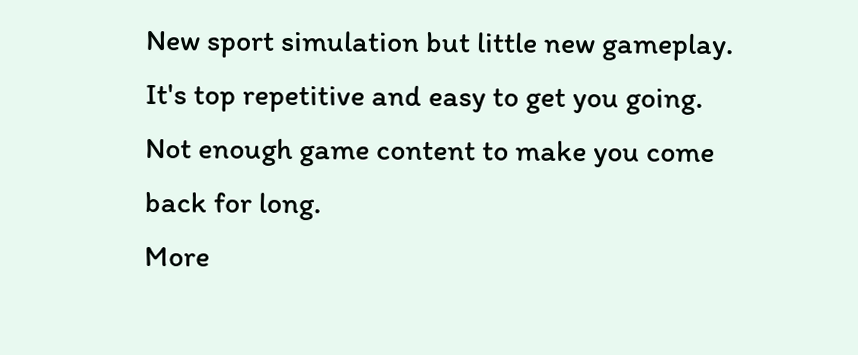New sport simulation but little new gameplay.
It's top repetitive and easy to get you going.
Not enough game content to make you come back for long.
More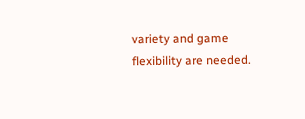variety and game flexibility are needed.